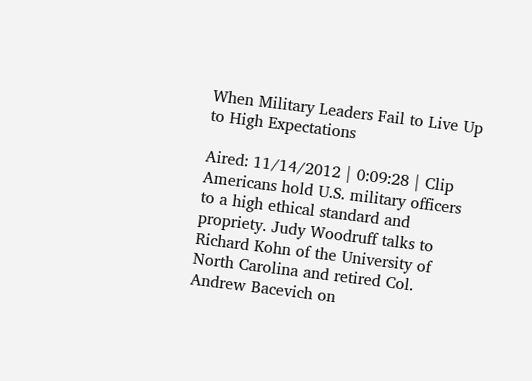When Military Leaders Fail to Live Up to High Expectations

Aired: 11/14/2012 | 0:09:28 | Clip
Americans hold U.S. military officers to a high ethical standard and propriety. Judy Woodruff talks to Richard Kohn of the University of North Carolina and retired Col. Andrew Bacevich on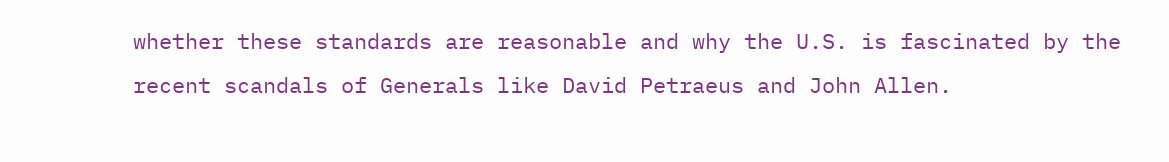whether these standards are reasonable and why the U.S. is fascinated by the recent scandals of Generals like David Petraeus and John Allen.